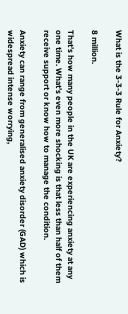What is the 3-3-3 Rule for Anxiety?

8 million.

That’s how many people in the UK are experiencing anxiety at any one time. What’s even more shocking is that less than half of them receive support or know how to manage the condition.

Anxiety can range from generalised anxiety disorder (GAD) which is widespread intense worrying,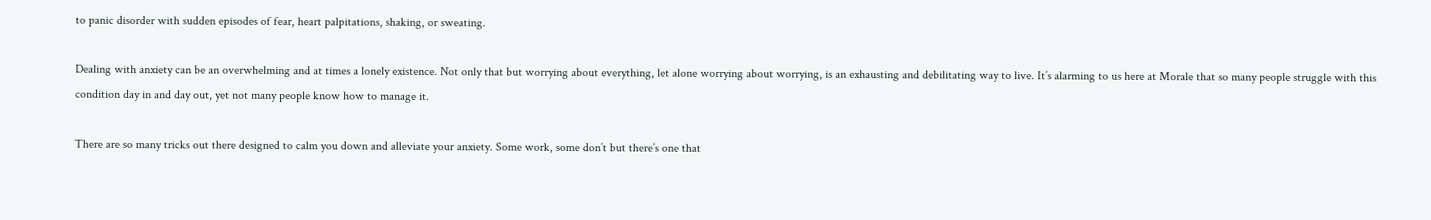to panic disorder with sudden episodes of fear, heart palpitations, shaking, or sweating.

Dealing with anxiety can be an overwhelming and at times a lonely existence. Not only that but worrying about everything, let alone worrying about worrying, is an exhausting and debilitating way to live. It’s alarming to us here at Morale that so many people struggle with this condition day in and day out, yet not many people know how to manage it.

There are so many tricks out there designed to calm you down and alleviate your anxiety. Some work, some don’t but there’s one that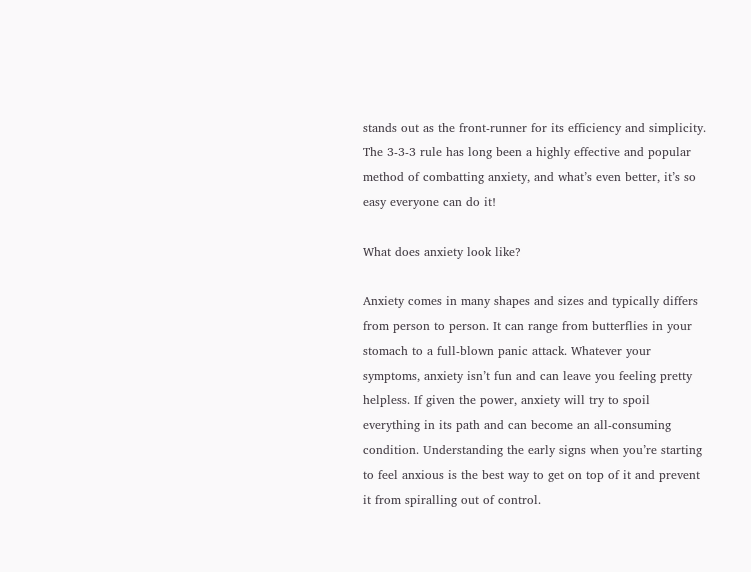stands out as the front-runner for its efficiency and simplicity. The 3-3-3 rule has long been a highly effective and popular method of combatting anxiety, and what’s even better, it’s so easy everyone can do it!

What does anxiety look like?

Anxiety comes in many shapes and sizes and typically differs from person to person. It can range from butterflies in your stomach to a full-blown panic attack. Whatever your symptoms, anxiety isn’t fun and can leave you feeling pretty helpless. If given the power, anxiety will try to spoil everything in its path and can become an all-consuming condition. Understanding the early signs when you’re starting to feel anxious is the best way to get on top of it and prevent it from spiralling out of control.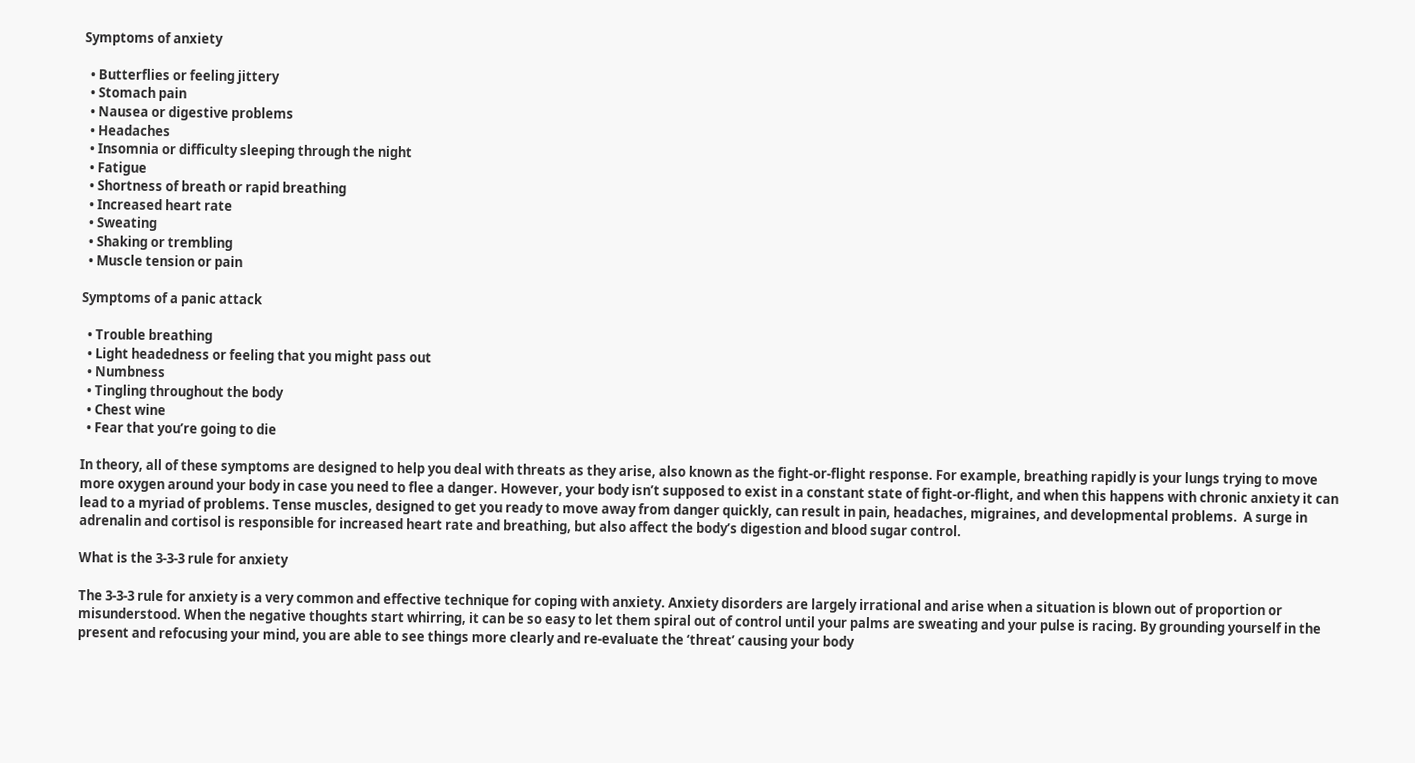Symptoms of anxiety

  • Butterflies or feeling jittery
  • Stomach pain
  • Nausea or digestive problems
  • Headaches
  • Insomnia or difficulty sleeping through the night
  • Fatigue
  • Shortness of breath or rapid breathing
  • Increased heart rate
  • Sweating
  • Shaking or trembling
  • Muscle tension or pain

Symptoms of a panic attack

  • Trouble breathing
  • Light headedness or feeling that you might pass out
  • Numbness
  • Tingling throughout the body
  • Chest wine
  • Fear that you’re going to die

In theory, all of these symptoms are designed to help you deal with threats as they arise, also known as the fight-or-flight response. For example, breathing rapidly is your lungs trying to move more oxygen around your body in case you need to flee a danger. However, your body isn’t supposed to exist in a constant state of fight-or-flight, and when this happens with chronic anxiety it can lead to a myriad of problems. Tense muscles, designed to get you ready to move away from danger quickly, can result in pain, headaches, migraines, and developmental problems.  A surge in adrenalin and cortisol is responsible for increased heart rate and breathing, but also affect the body’s digestion and blood sugar control.

What is the 3-3-3 rule for anxiety

The 3-3-3 rule for anxiety is a very common and effective technique for coping with anxiety. Anxiety disorders are largely irrational and arise when a situation is blown out of proportion or misunderstood. When the negative thoughts start whirring, it can be so easy to let them spiral out of control until your palms are sweating and your pulse is racing. By grounding yourself in the present and refocusing your mind, you are able to see things more clearly and re-evaluate the ‘threat’ causing your body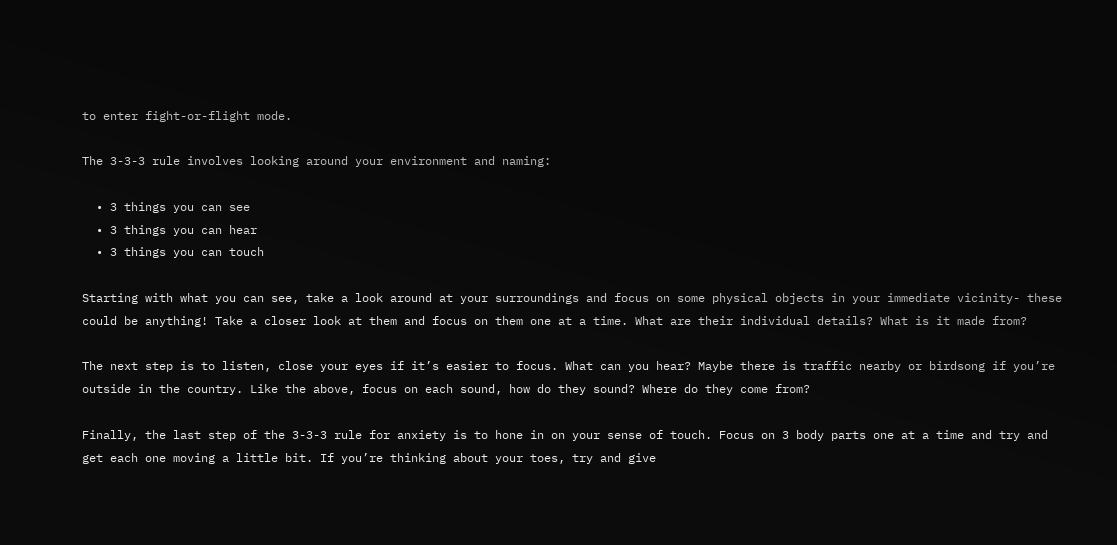to enter fight-or-flight mode.

The 3-3-3 rule involves looking around your environment and naming:

  • 3 things you can see
  • 3 things you can hear
  • 3 things you can touch

Starting with what you can see, take a look around at your surroundings and focus on some physical objects in your immediate vicinity- these could be anything! Take a closer look at them and focus on them one at a time. What are their individual details? What is it made from?

The next step is to listen, close your eyes if it’s easier to focus. What can you hear? Maybe there is traffic nearby or birdsong if you’re outside in the country. Like the above, focus on each sound, how do they sound? Where do they come from?

Finally, the last step of the 3-3-3 rule for anxiety is to hone in on your sense of touch. Focus on 3 body parts one at a time and try and get each one moving a little bit. If you’re thinking about your toes, try and give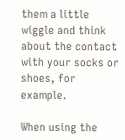them a little wiggle and think about the contact with your socks or shoes, for example.

When using the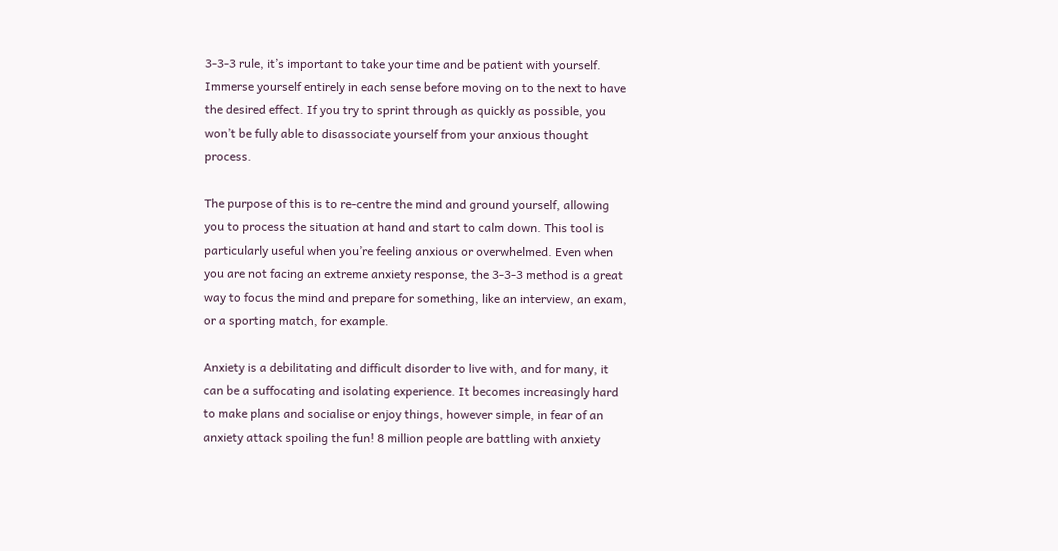3-3-3 rule, it’s important to take your time and be patient with yourself. Immerse yourself entirely in each sense before moving on to the next to have the desired effect. If you try to sprint through as quickly as possible, you won’t be fully able to disassociate yourself from your anxious thought process.

The purpose of this is to re-centre the mind and ground yourself, allowing you to process the situation at hand and start to calm down. This tool is particularly useful when you’re feeling anxious or overwhelmed. Even when you are not facing an extreme anxiety response, the 3-3-3 method is a great way to focus the mind and prepare for something, like an interview, an exam, or a sporting match, for example.

Anxiety is a debilitating and difficult disorder to live with, and for many, it can be a suffocating and isolating experience. It becomes increasingly hard to make plans and socialise or enjoy things, however simple, in fear of an anxiety attack spoiling the fun! 8 million people are battling with anxiety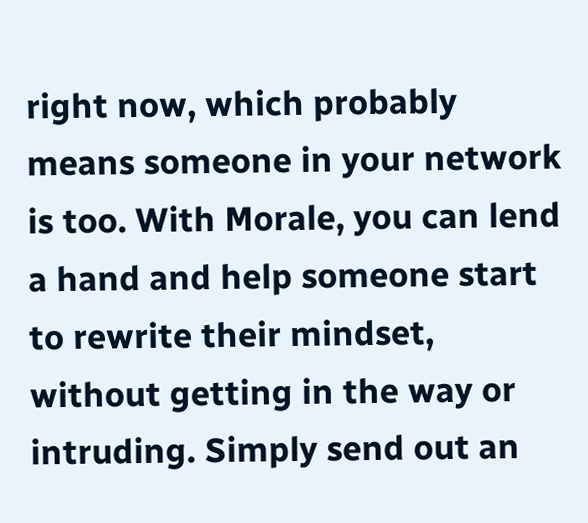right now, which probably means someone in your network is too. With Morale, you can lend a hand and help someone start to rewrite their mindset, without getting in the way or intruding. Simply send out an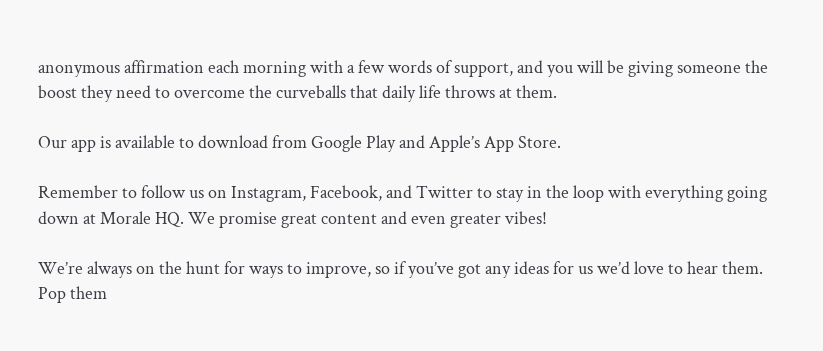anonymous affirmation each morning with a few words of support, and you will be giving someone the boost they need to overcome the curveballs that daily life throws at them.

Our app is available to download from Google Play and Apple’s App Store.

Remember to follow us on Instagram, Facebook, and Twitter to stay in the loop with everything going down at Morale HQ. We promise great content and even greater vibes!

We’re always on the hunt for ways to improve, so if you’ve got any ideas for us we’d love to hear them. Pop them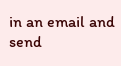in an email and send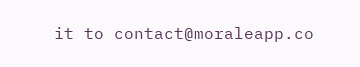it to contact@moraleapp.co